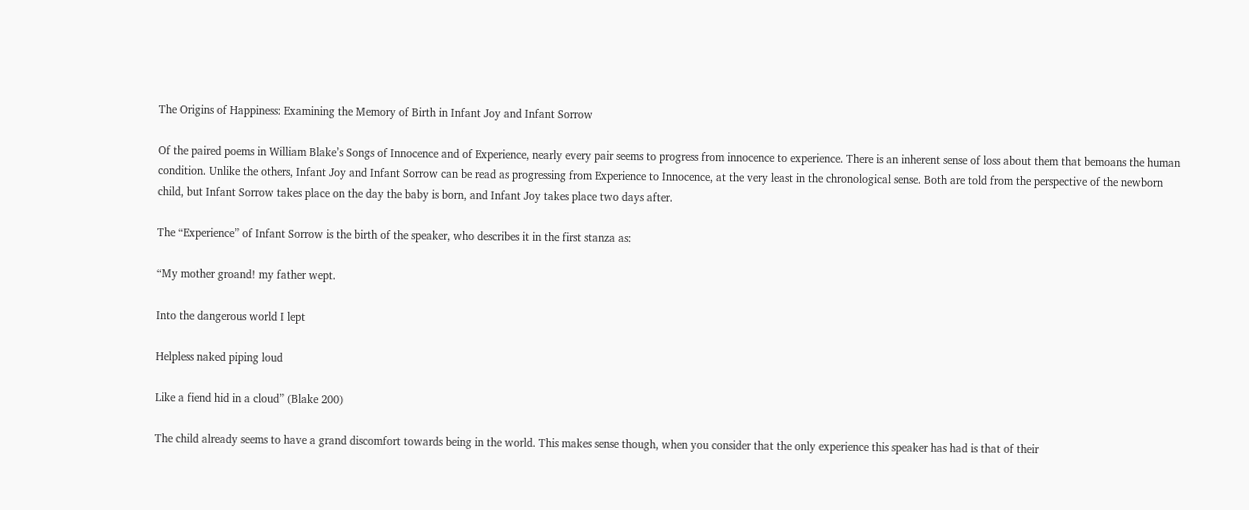The Origins of Happiness: Examining the Memory of Birth in Infant Joy and Infant Sorrow

Of the paired poems in William Blake’s Songs of Innocence and of Experience, nearly every pair seems to progress from innocence to experience. There is an inherent sense of loss about them that bemoans the human condition. Unlike the others, Infant Joy and Infant Sorrow can be read as progressing from Experience to Innocence, at the very least in the chronological sense. Both are told from the perspective of the newborn child, but Infant Sorrow takes place on the day the baby is born, and Infant Joy takes place two days after.

The “Experience” of Infant Sorrow is the birth of the speaker, who describes it in the first stanza as:

“My mother groand! my father wept.

Into the dangerous world I lept

Helpless naked piping loud

Like a fiend hid in a cloud” (Blake 200)

The child already seems to have a grand discomfort towards being in the world. This makes sense though, when you consider that the only experience this speaker has had is that of their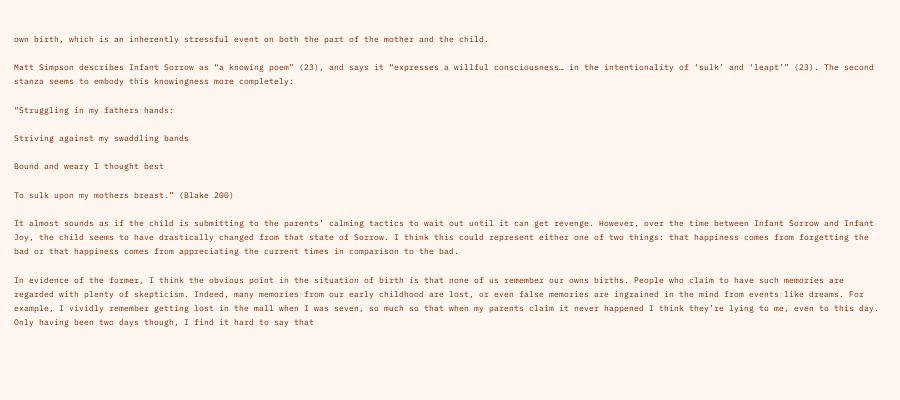own birth, which is an inherently stressful event on both the part of the mother and the child.

Matt Simpson describes Infant Sorrow as “a knowing poem” (23), and says it “expresses a willful consciousness… in the intentionality of ‘sulk’ and ‘leapt’” (23). The second stanza seems to embody this knowingness more completely:

“Struggling in my fathers hands:

Striving against my swaddling bands

Bound and weary I thought best

To sulk upon my mothers breast.” (Blake 200)

It almost sounds as if the child is submitting to the parents’ calming tactics to wait out until it can get revenge. However, over the time between Infant Sorrow and Infant Joy, the child seems to have drastically changed from that state of Sorrow. I think this could represent either one of two things: that happiness comes from forgetting the bad or that happiness comes from appreciating the current times in comparison to the bad.

In evidence of the former, I think the obvious point in the situation of birth is that none of us remember our owns births. People who claim to have such memories are regarded with plenty of skepticism. Indeed, many memories from our early childhood are lost, or even false memories are ingrained in the mind from events like dreams. For example, I vividly remember getting lost in the mall when I was seven, so much so that when my parents claim it never happened I think they’re lying to me, even to this day. Only having been two days though, I find it hard to say that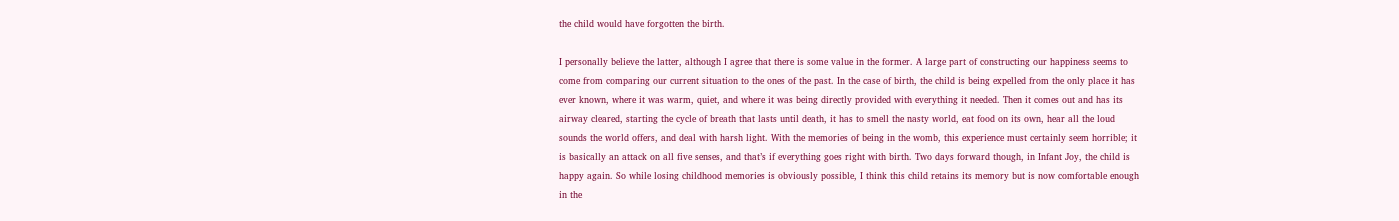the child would have forgotten the birth.

I personally believe the latter, although I agree that there is some value in the former. A large part of constructing our happiness seems to come from comparing our current situation to the ones of the past. In the case of birth, the child is being expelled from the only place it has ever known, where it was warm, quiet, and where it was being directly provided with everything it needed. Then it comes out and has its airway cleared, starting the cycle of breath that lasts until death, it has to smell the nasty world, eat food on its own, hear all the loud sounds the world offers, and deal with harsh light. With the memories of being in the womb, this experience must certainly seem horrible; it is basically an attack on all five senses, and that’s if everything goes right with birth. Two days forward though, in Infant Joy, the child is happy again. So while losing childhood memories is obviously possible, I think this child retains its memory but is now comfortable enough in the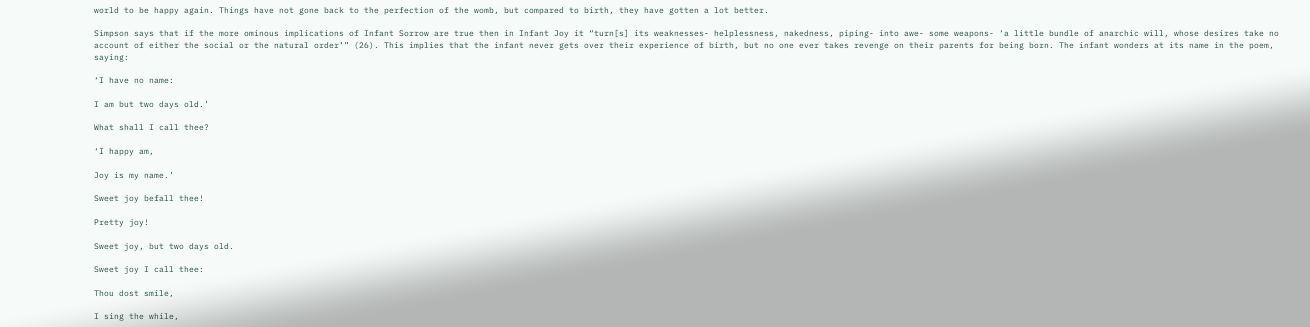world to be happy again. Things have not gone back to the perfection of the womb, but compared to birth, they have gotten a lot better.

Simpson says that if the more ominous implications of Infant Sorrow are true then in Infant Joy it “turn[s] its weaknesses- helplessness, nakedness, piping- into awe- some weapons- ‘a little bundle of anarchic will, whose desires take no account of either the social or the natural order’” (26). This implies that the infant never gets over their experience of birth, but no one ever takes revenge on their parents for being born. The infant wonders at its name in the poem, saying:

‘I have no name:

I am but two days old.’

What shall I call thee?

‘I happy am,

Joy is my name.’

Sweet joy befall thee!

Pretty joy!

Sweet joy, but two days old.

Sweet joy I call thee:

Thou dost smile,

I sing the while,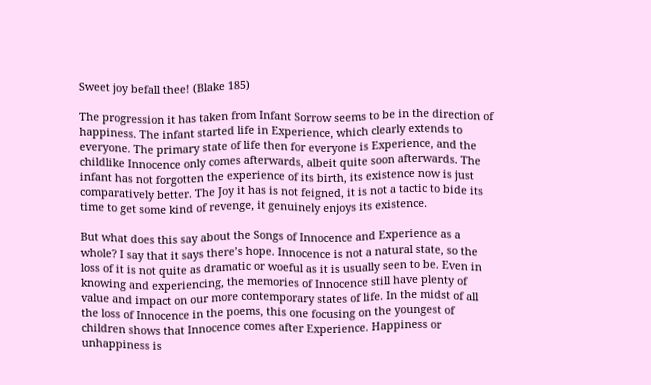Sweet joy befall thee! (Blake 185)

The progression it has taken from Infant Sorrow seems to be in the direction of happiness. The infant started life in Experience, which clearly extends to everyone. The primary state of life then for everyone is Experience, and the childlike Innocence only comes afterwards, albeit quite soon afterwards. The infant has not forgotten the experience of its birth, its existence now is just comparatively better. The Joy it has is not feigned, it is not a tactic to bide its time to get some kind of revenge, it genuinely enjoys its existence.

But what does this say about the Songs of Innocence and Experience as a whole? I say that it says there’s hope. Innocence is not a natural state, so the loss of it is not quite as dramatic or woeful as it is usually seen to be. Even in knowing and experiencing, the memories of Innocence still have plenty of value and impact on our more contemporary states of life. In the midst of all the loss of Innocence in the poems, this one focusing on the youngest of children shows that Innocence comes after Experience. Happiness or unhappiness is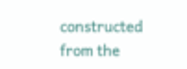constructed from the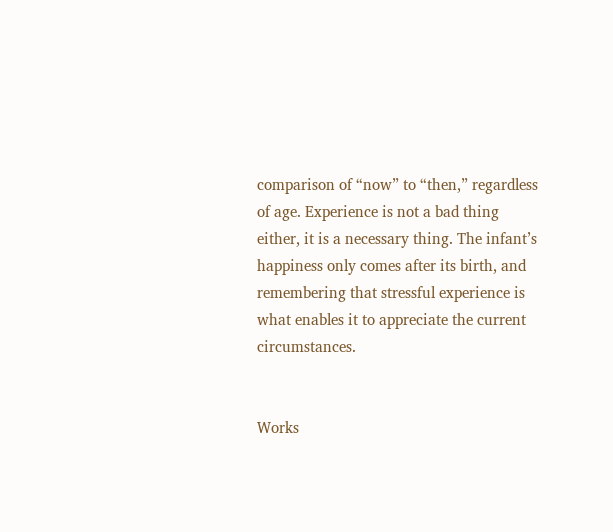comparison of “now” to “then,” regardless of age. Experience is not a bad thing either, it is a necessary thing. The infant’s happiness only comes after its birth, and remembering that stressful experience is what enables it to appreciate the current circumstances.


Works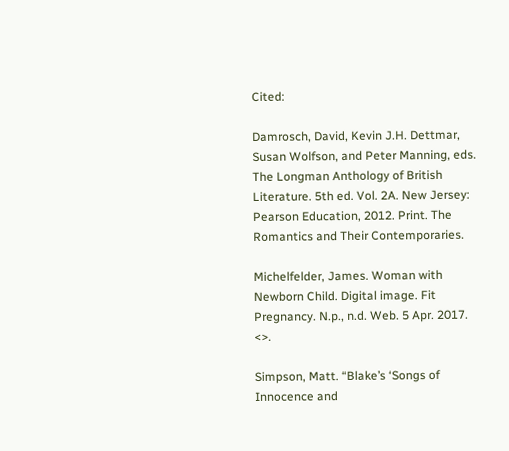Cited:

Damrosch, David, Kevin J.H. Dettmar, Susan Wolfson, and Peter Manning, eds. The Longman Anthology of British Literature. 5th ed. Vol. 2A. New Jersey: Pearson Education, 2012. Print. The Romantics and Their Contemporaries.

Michelfelder, James. Woman with Newborn Child. Digital image. Fit Pregnancy. N.p., n.d. Web. 5 Apr. 2017. <>.

Simpson, Matt. “Blake’s ‘Songs of Innocence and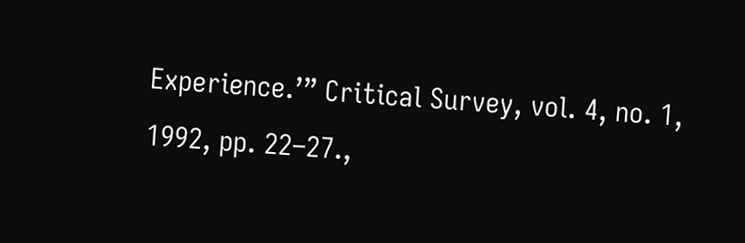Experience.’” Critical Survey, vol. 4, no. 1, 1992, pp. 22–27.,